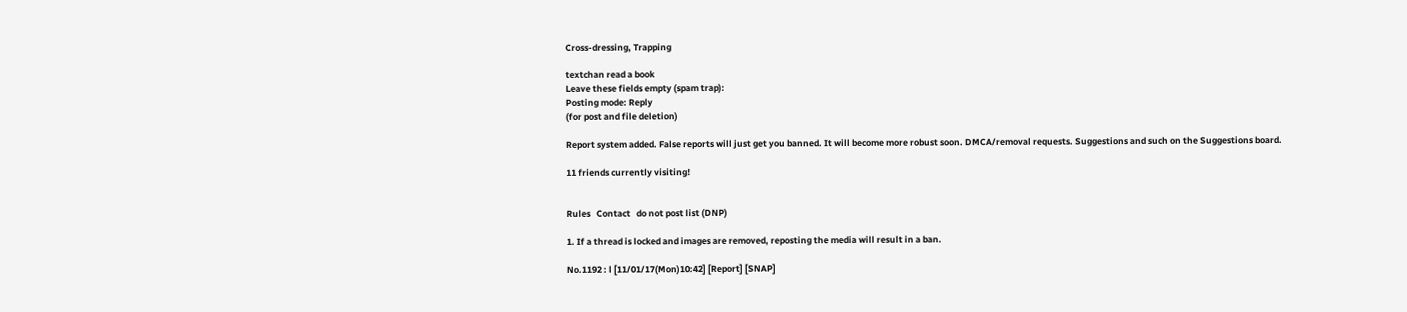Cross-dressing, Trapping

textchan read a book
Leave these fields empty (spam trap):
Posting mode: Reply
(for post and file deletion)

Report system added. False reports will just get you banned. It will become more robust soon. DMCA/removal requests. Suggestions and such on the Suggestions board.

11 friends currently visiting!


Rules   Contact   do not post list (DNP)

1. If a thread is locked and images are removed, reposting the media will result in a ban.

No.1192 : l [11/01/17(Mon)10:42] [Report] [SNAP]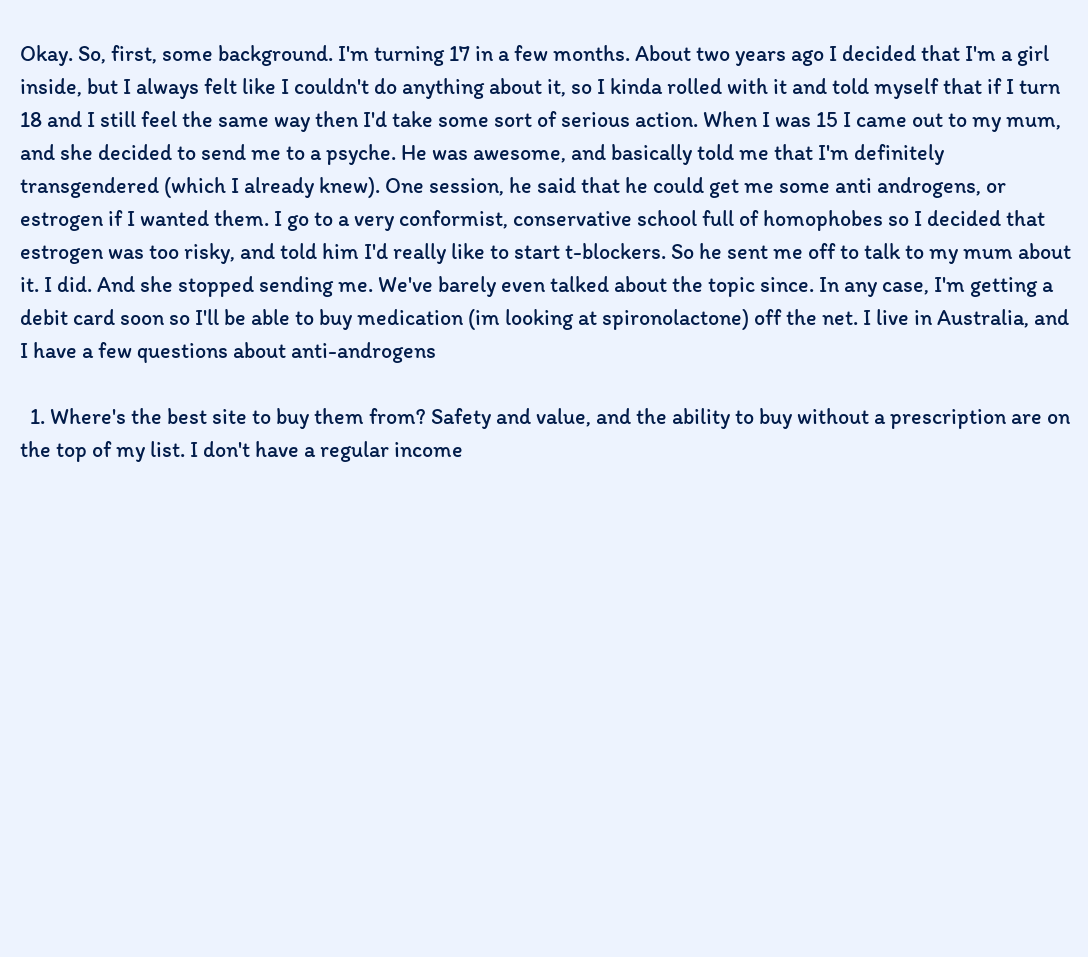Okay. So, first, some background. I'm turning 17 in a few months. About two years ago I decided that I'm a girl inside, but I always felt like I couldn't do anything about it, so I kinda rolled with it and told myself that if I turn 18 and I still feel the same way then I'd take some sort of serious action. When I was 15 I came out to my mum, and she decided to send me to a psyche. He was awesome, and basically told me that I'm definitely transgendered (which I already knew). One session, he said that he could get me some anti androgens, or estrogen if I wanted them. I go to a very conformist, conservative school full of homophobes so I decided that estrogen was too risky, and told him I'd really like to start t-blockers. So he sent me off to talk to my mum about it. I did. And she stopped sending me. We've barely even talked about the topic since. In any case, I'm getting a debit card soon so I'll be able to buy medication (im looking at spironolactone) off the net. I live in Australia, and I have a few questions about anti-androgens

  1. Where's the best site to buy them from? Safety and value, and the ability to buy without a prescription are on the top of my list. I don't have a regular income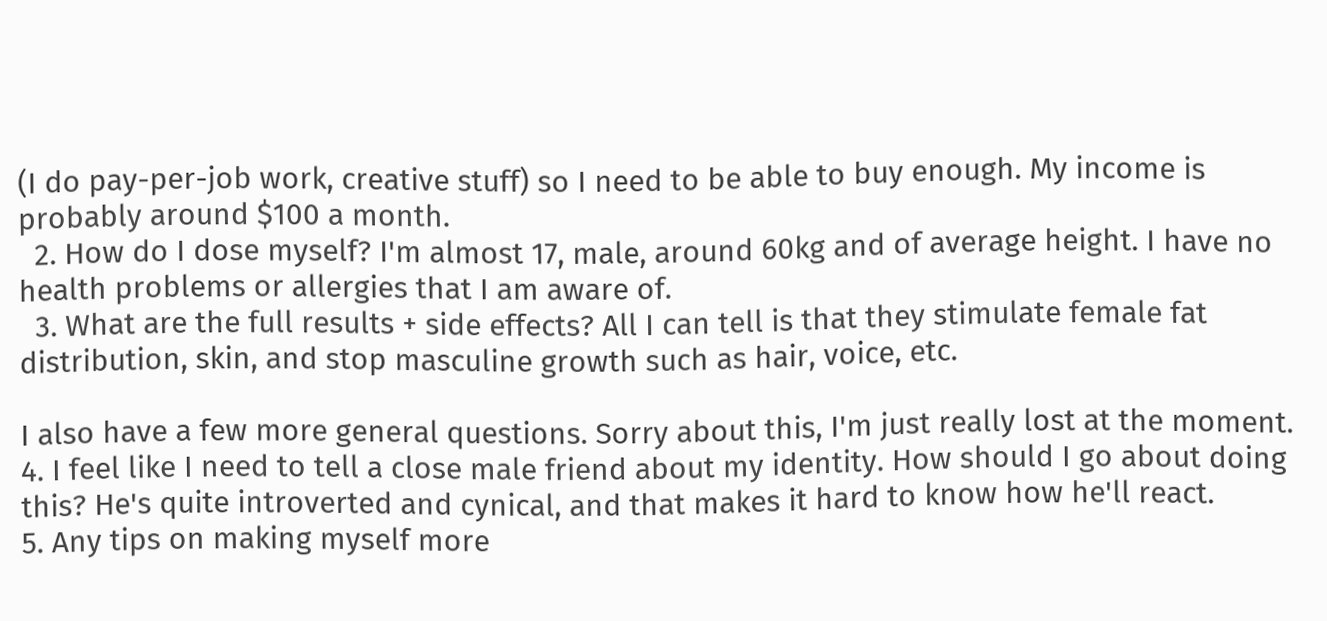(I do pay-per-job work, creative stuff) so I need to be able to buy enough. My income is probably around $100 a month.
  2. How do I dose myself? I'm almost 17, male, around 60kg and of average height. I have no health problems or allergies that I am aware of.
  3. What are the full results + side effects? All I can tell is that they stimulate female fat distribution, skin, and stop masculine growth such as hair, voice, etc.

I also have a few more general questions. Sorry about this, I'm just really lost at the moment.
4. I feel like I need to tell a close male friend about my identity. How should I go about doing this? He's quite introverted and cynical, and that makes it hard to know how he'll react.
5. Any tips on making myself more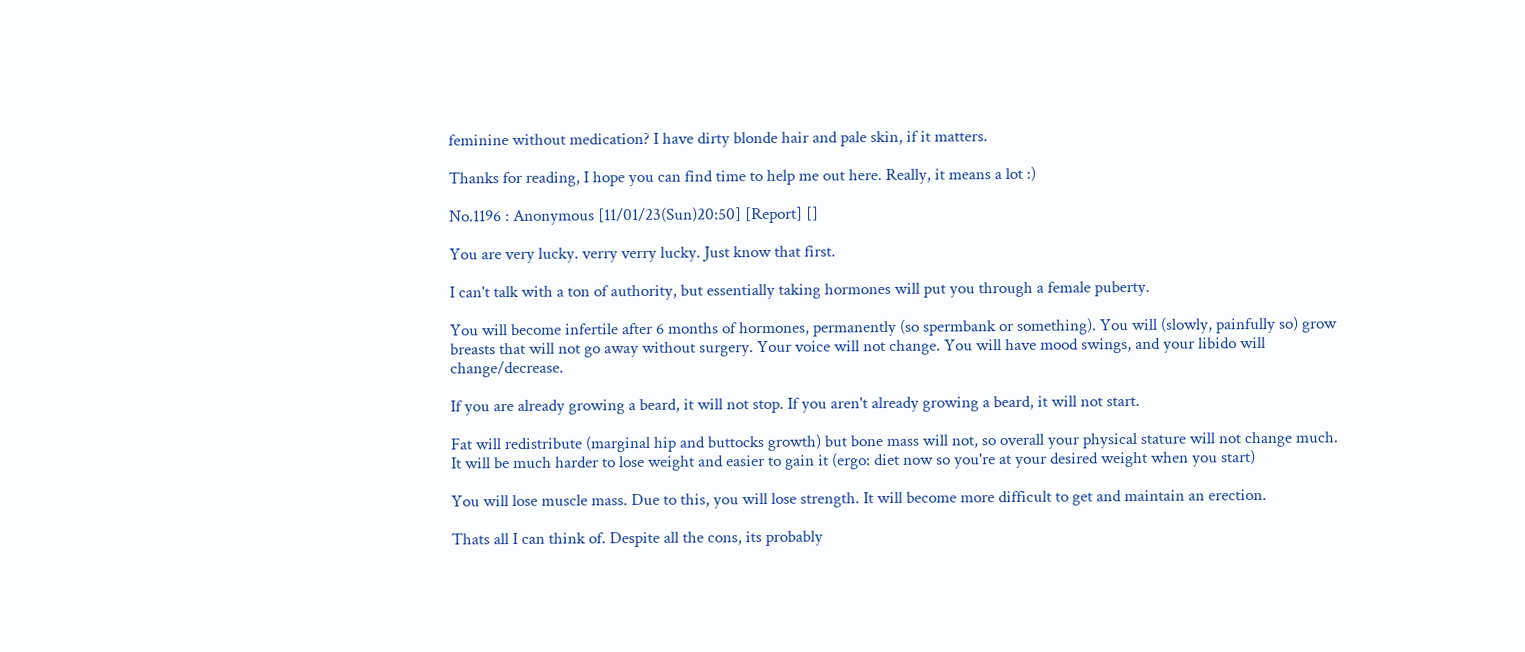feminine without medication? I have dirty blonde hair and pale skin, if it matters.

Thanks for reading, I hope you can find time to help me out here. Really, it means a lot :)

No.1196 : Anonymous [11/01/23(Sun)20:50] [Report] []

You are very lucky. verry verry lucky. Just know that first.

I can't talk with a ton of authority, but essentially taking hormones will put you through a female puberty.

You will become infertile after 6 months of hormones, permanently (so spermbank or something). You will (slowly, painfully so) grow breasts that will not go away without surgery. Your voice will not change. You will have mood swings, and your libido will change/decrease.

If you are already growing a beard, it will not stop. If you aren't already growing a beard, it will not start.

Fat will redistribute (marginal hip and buttocks growth) but bone mass will not, so overall your physical stature will not change much. It will be much harder to lose weight and easier to gain it (ergo: diet now so you're at your desired weight when you start)

You will lose muscle mass. Due to this, you will lose strength. It will become more difficult to get and maintain an erection.

Thats all I can think of. Despite all the cons, its probably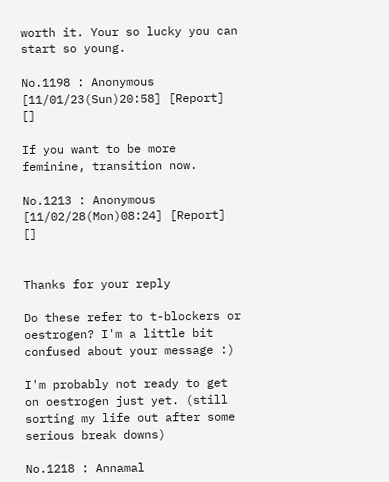worth it. Your so lucky you can start so young.

No.1198 : Anonymous [11/01/23(Sun)20:58] [Report] []

If you want to be more feminine, transition now.

No.1213 : Anonymous [11/02/28(Mon)08:24] [Report] []


Thanks for your reply

Do these refer to t-blockers or oestrogen? I'm a little bit confused about your message :)

I'm probably not ready to get on oestrogen just yet. (still sorting my life out after some serious break downs)

No.1218 : Annamal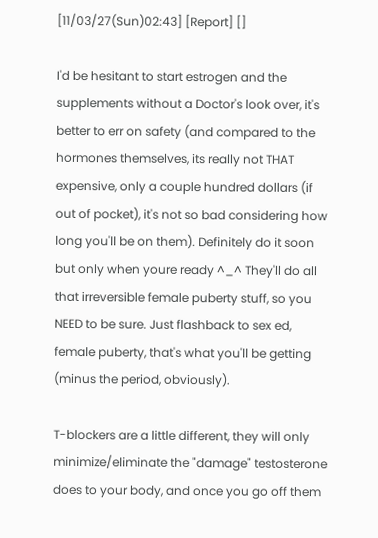[11/03/27(Sun)02:43] [Report] []

I'd be hesitant to start estrogen and the supplements without a Doctor's look over, it's better to err on safety (and compared to the hormones themselves, its really not THAT expensive, only a couple hundred dollars (if out of pocket), it's not so bad considering how long you'll be on them). Definitely do it soon but only when youre ready ^_^ They'll do all that irreversible female puberty stuff, so you NEED to be sure. Just flashback to sex ed, female puberty, that's what you'll be getting (minus the period, obviously).

T-blockers are a little different, they will only minimize/eliminate the "damage" testosterone does to your body, and once you go off them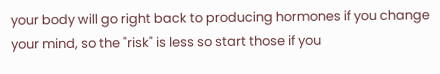your body will go right back to producing hormones if you change your mind, so the "risk" is less so start those if you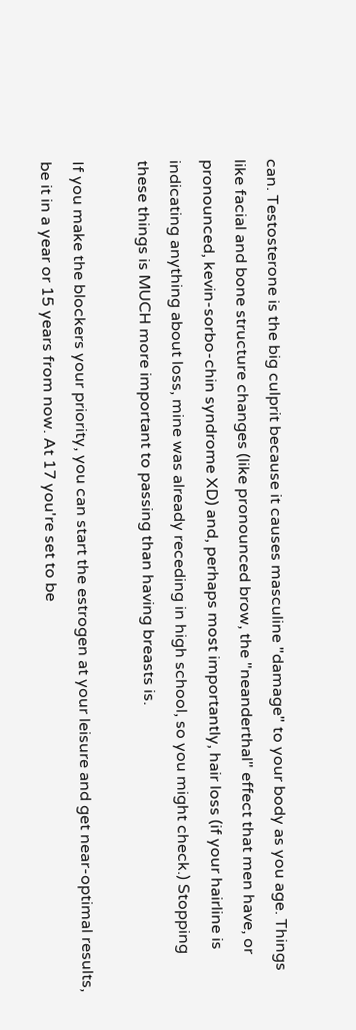can. Testosterone is the big culprit because it causes masculine "damage" to your body as you age. Things like facial and bone structure changes (like pronounced brow, the "neanderthal" effect that men have, or pronounced, kevin-sorbo-chin syndrome XD) and, perhaps most importantly, hair loss (if your hairline is indicating anything about loss, mine was already receding in high school, so you might check.) Stopping these things is MUCH more important to passing than having breasts is.

If you make the blockers your priority, you can start the estrogen at your leisure and get near-optimal results, be it in a year or 15 years from now. At 17 you're set to be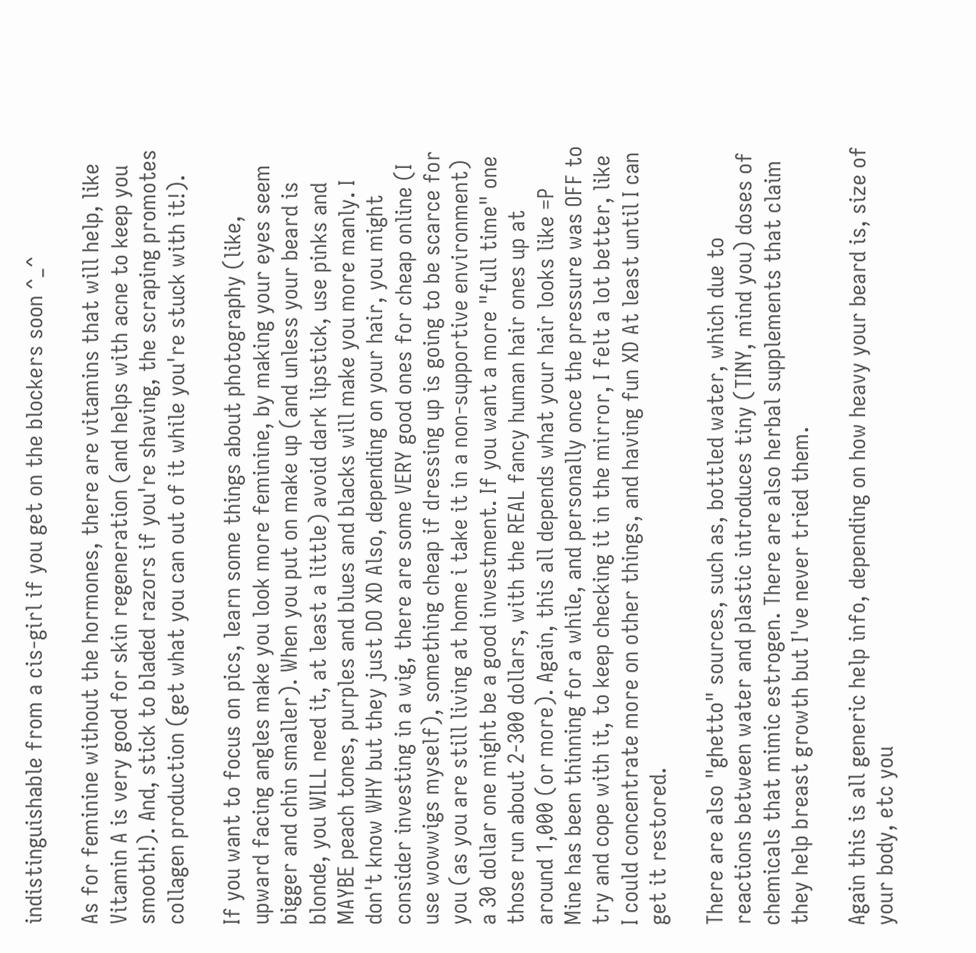indistinguishable from a cis-girl if you get on the blockers soon ^_^

As for feminine without the hormones, there are vitamins that will help, like Vitamin A is very good for skin regeneration (and helps with acne to keep you smooth!). And, stick to bladed razors if you're shaving, the scraping promotes collagen production (get what you can out of it while you're stuck with it!).

If you want to focus on pics, learn some things about photography (like, upward facing angles make you look more feminine, by making your eyes seem bigger and chin smaller). When you put on make up (and unless your beard is blonde, you WILL need it, at least a little) avoid dark lipstick, use pinks and MAYBE peach tones, purples and blues and blacks will make you more manly. I don't know WHY but they just DO XD Also, depending on your hair, you might consider investing in a wig, there are some VERY good ones for cheap online (I use wowwigs myself), something cheap if dressing up is going to be scarce for you (as you are still living at home i take it in a non-supportive environment) a 30 dollar one might be a good investment. If you want a more "full time" one those run about 2-300 dollars, with the REAL fancy human hair ones up at around 1,000 (or more). Again, this all depends what your hair looks like =P Mine has been thinning for a while, and personally once the pressure was OFF to try and cope with it, to keep checking it in the mirror, I felt a lot better, like I could concentrate more on other things, and having fun XD At least until I can get it restored.

There are also "ghetto" sources, such as, bottled water, which due to reactions between water and plastic introduces tiny (TINY, mind you) doses of chemicals that mimic estrogen. There are also herbal supplements that claim they help breast growth but I've never tried them.

Again this is all generic help info, depending on how heavy your beard is, size of your body, etc you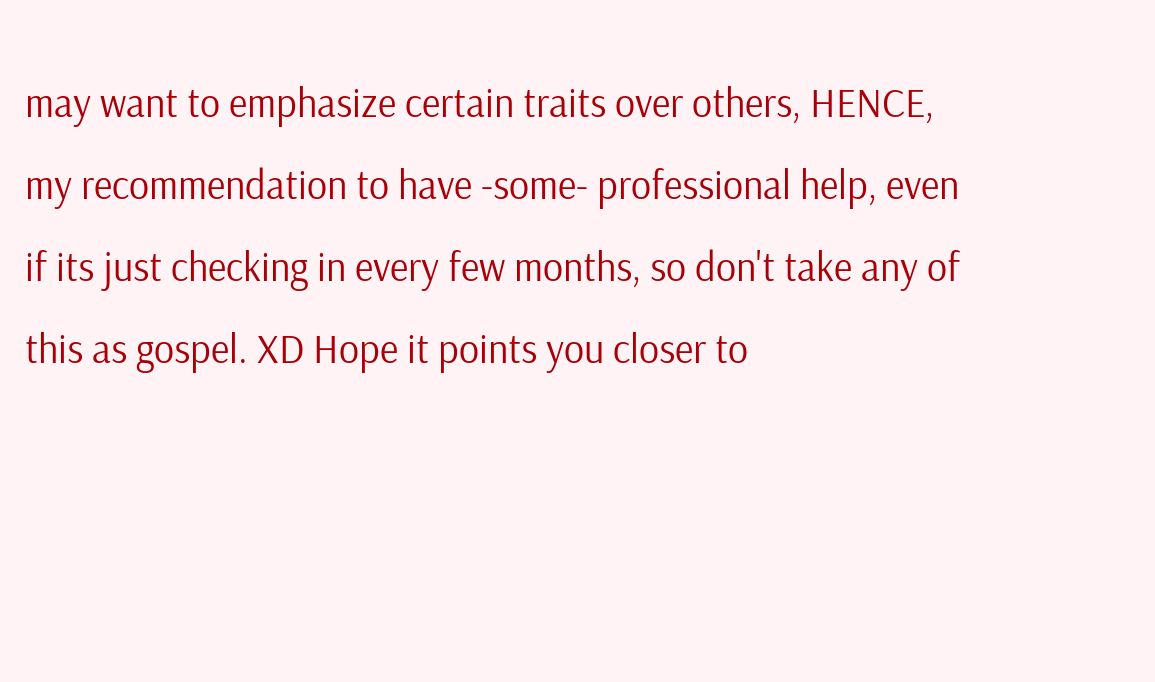may want to emphasize certain traits over others, HENCE, my recommendation to have -some- professional help, even if its just checking in every few months, so don't take any of this as gospel. XD Hope it points you closer to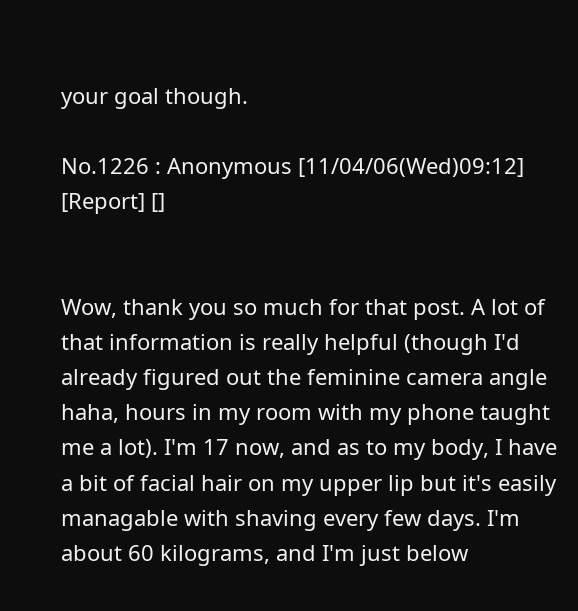your goal though.

No.1226 : Anonymous [11/04/06(Wed)09:12] [Report] []


Wow, thank you so much for that post. A lot of that information is really helpful (though I'd already figured out the feminine camera angle haha, hours in my room with my phone taught me a lot). I'm 17 now, and as to my body, I have a bit of facial hair on my upper lip but it's easily managable with shaving every few days. I'm about 60 kilograms, and I'm just below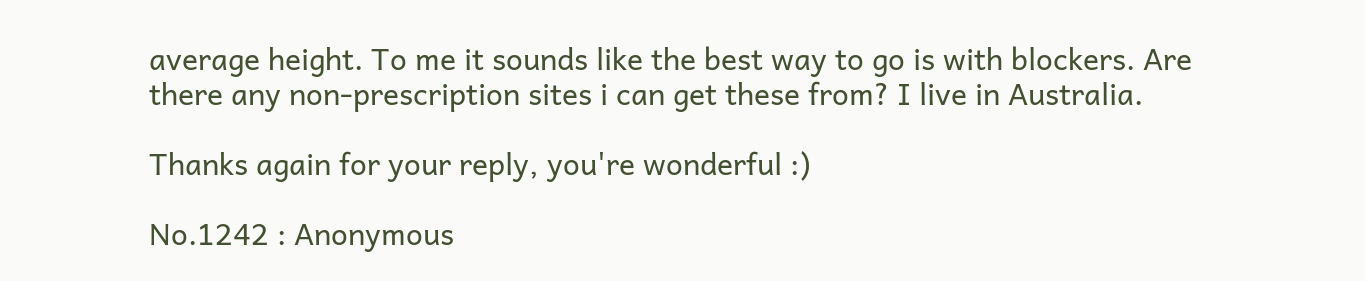average height. To me it sounds like the best way to go is with blockers. Are there any non-prescription sites i can get these from? I live in Australia.

Thanks again for your reply, you're wonderful :)

No.1242 : Anonymous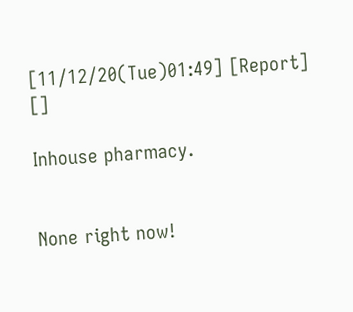[11/12/20(Tue)01:49] [Report] []

Inhouse pharmacy.


None right now!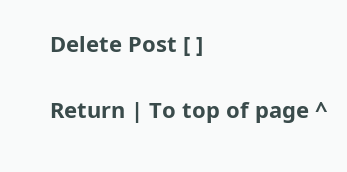Delete Post [ ]

Return | To top of page ^